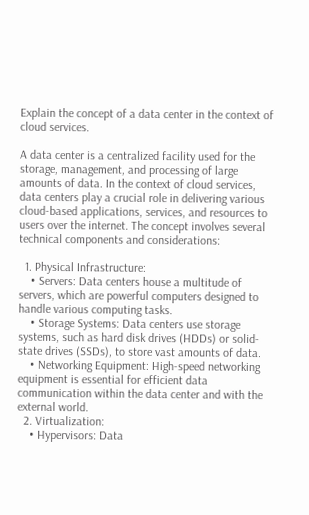Explain the concept of a data center in the context of cloud services.

A data center is a centralized facility used for the storage, management, and processing of large amounts of data. In the context of cloud services, data centers play a crucial role in delivering various cloud-based applications, services, and resources to users over the internet. The concept involves several technical components and considerations:

  1. Physical Infrastructure:
    • Servers: Data centers house a multitude of servers, which are powerful computers designed to handle various computing tasks.
    • Storage Systems: Data centers use storage systems, such as hard disk drives (HDDs) or solid-state drives (SSDs), to store vast amounts of data.
    • Networking Equipment: High-speed networking equipment is essential for efficient data communication within the data center and with the external world.
  2. Virtualization:
    • Hypervisors: Data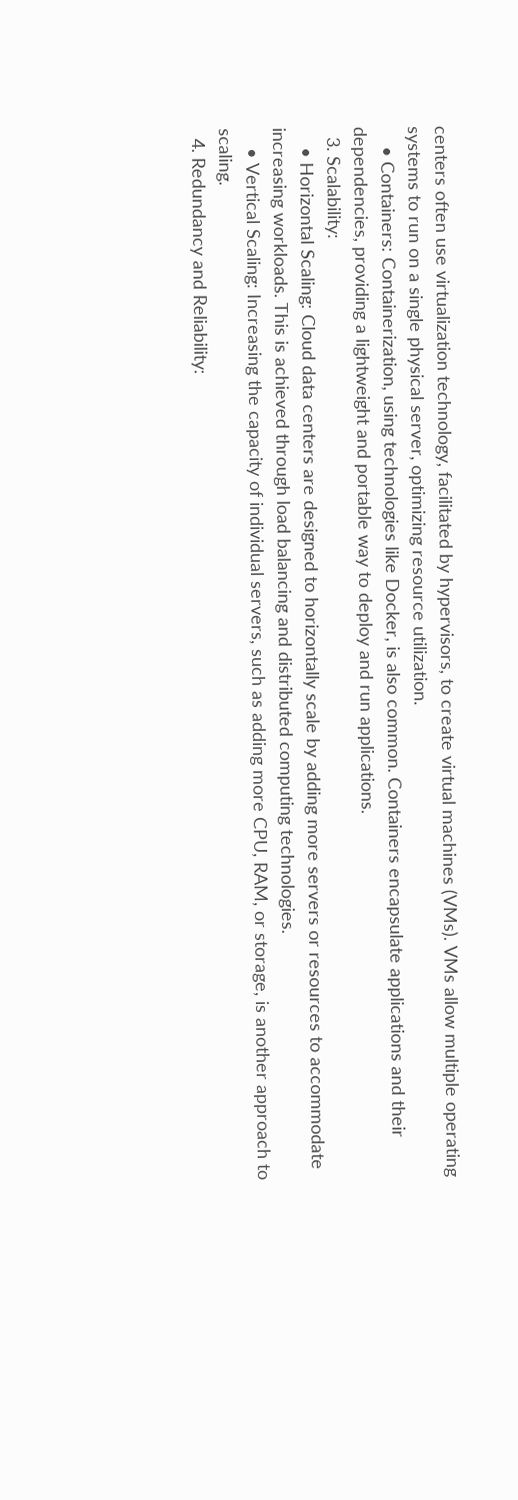centers often use virtualization technology, facilitated by hypervisors, to create virtual machines (VMs). VMs allow multiple operating systems to run on a single physical server, optimizing resource utilization.
    • Containers: Containerization, using technologies like Docker, is also common. Containers encapsulate applications and their dependencies, providing a lightweight and portable way to deploy and run applications.
  3. Scalability:
    • Horizontal Scaling: Cloud data centers are designed to horizontally scale by adding more servers or resources to accommodate increasing workloads. This is achieved through load balancing and distributed computing technologies.
    • Vertical Scaling: Increasing the capacity of individual servers, such as adding more CPU, RAM, or storage, is another approach to scaling.
  4. Redundancy and Reliability: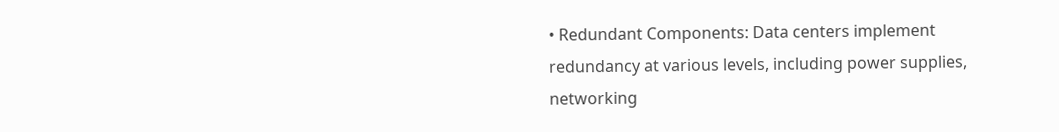• Redundant Components: Data centers implement redundancy at various levels, including power supplies, networking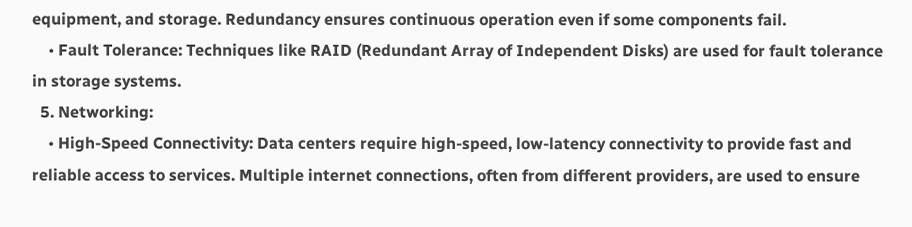equipment, and storage. Redundancy ensures continuous operation even if some components fail.
    • Fault Tolerance: Techniques like RAID (Redundant Array of Independent Disks) are used for fault tolerance in storage systems.
  5. Networking:
    • High-Speed Connectivity: Data centers require high-speed, low-latency connectivity to provide fast and reliable access to services. Multiple internet connections, often from different providers, are used to ensure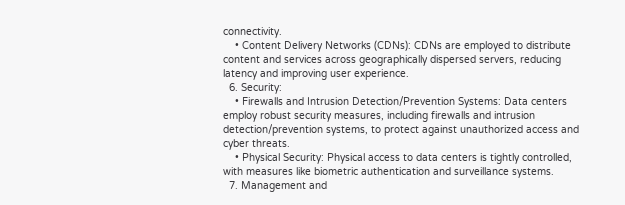connectivity.
    • Content Delivery Networks (CDNs): CDNs are employed to distribute content and services across geographically dispersed servers, reducing latency and improving user experience.
  6. Security:
    • Firewalls and Intrusion Detection/Prevention Systems: Data centers employ robust security measures, including firewalls and intrusion detection/prevention systems, to protect against unauthorized access and cyber threats.
    • Physical Security: Physical access to data centers is tightly controlled, with measures like biometric authentication and surveillance systems.
  7. Management and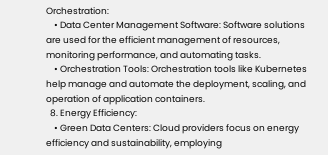Orchestration:
    • Data Center Management Software: Software solutions are used for the efficient management of resources, monitoring performance, and automating tasks.
    • Orchestration Tools: Orchestration tools like Kubernetes help manage and automate the deployment, scaling, and operation of application containers.
  8. Energy Efficiency:
    • Green Data Centers: Cloud providers focus on energy efficiency and sustainability, employing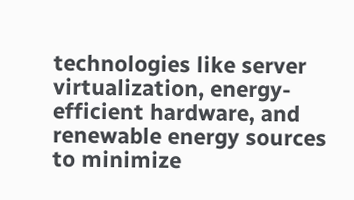technologies like server virtualization, energy-efficient hardware, and renewable energy sources to minimize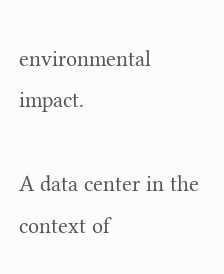environmental impact.

A data center in the context of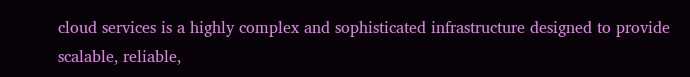cloud services is a highly complex and sophisticated infrastructure designed to provide scalable, reliable,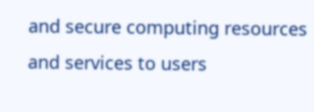and secure computing resources and services to users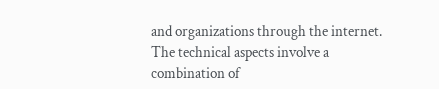and organizations through the internet. The technical aspects involve a combination of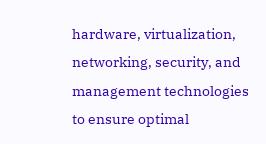hardware, virtualization, networking, security, and management technologies to ensure optimal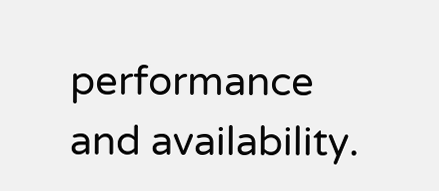performance and availability.